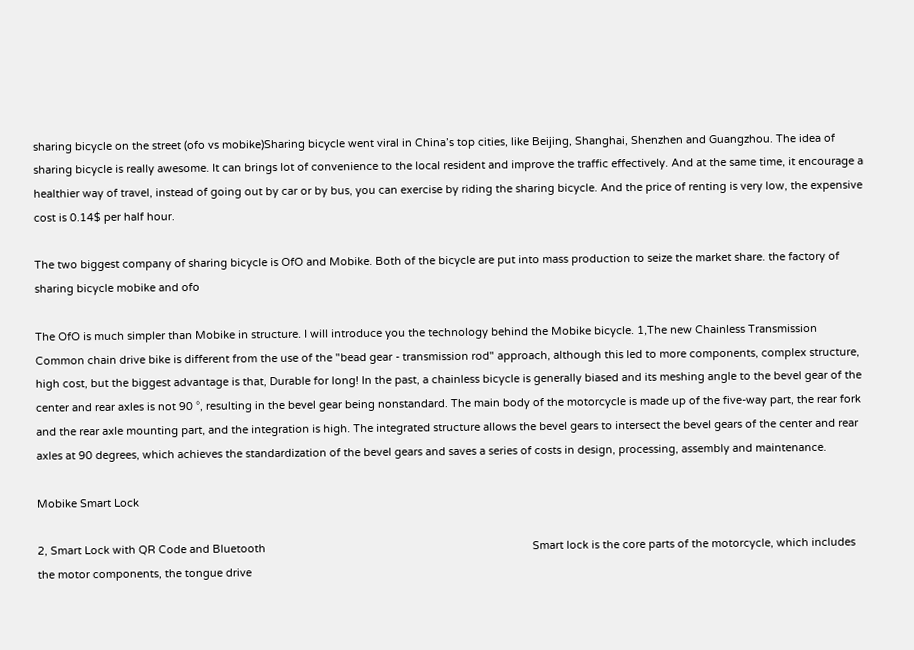sharing bicycle on the street (ofo vs mobike)Sharing bicycle went viral in China’s top cities, like Beijing, Shanghai, Shenzhen and Guangzhou. The idea of sharing bicycle is really awesome. It can brings lot of convenience to the local resident and improve the traffic effectively. And at the same time, it encourage a healthier way of travel, instead of going out by car or by bus, you can exercise by riding the sharing bicycle. And the price of renting is very low, the expensive cost is 0.14$ per half hour.

The two biggest company of sharing bicycle is OfO and Mobike. Both of the bicycle are put into mass production to seize the market share. the factory of sharing bicycle mobike and ofo

The OfO is much simpler than Mobike in structure. I will introduce you the technology behind the Mobike bicycle. 1,The new Chainless Transmission Common chain drive bike is different from the use of the "bead gear - transmission rod" approach, although this led to more components, complex structure, high cost, but the biggest advantage is that, Durable for long! In the past, a chainless bicycle is generally biased and its meshing angle to the bevel gear of the center and rear axles is not 90 °, resulting in the bevel gear being nonstandard. The main body of the motorcycle is made up of the five-way part, the rear fork and the rear axle mounting part, and the integration is high. The integrated structure allows the bevel gears to intersect the bevel gears of the center and rear axles at 90 degrees, which achieves the standardization of the bevel gears and saves a series of costs in design, processing, assembly and maintenance.

Mobike Smart Lock

2, Smart Lock with QR Code and Bluetooth                                                                                         Smart lock is the core parts of the motorcycle, which includes the motor components, the tongue drive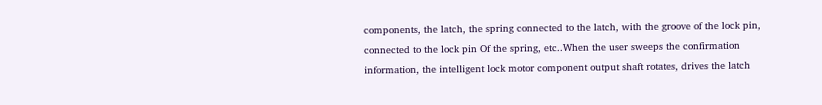components, the latch, the spring connected to the latch, with the groove of the lock pin, connected to the lock pin Of the spring, etc..When the user sweeps the confirmation information, the intelligent lock motor component output shaft rotates, drives the latch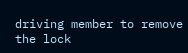driving member to remove the lock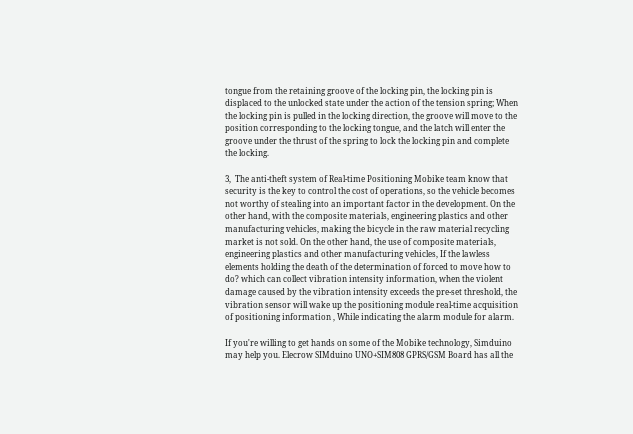tongue from the retaining groove of the locking pin, the locking pin is displaced to the unlocked state under the action of the tension spring; When the locking pin is pulled in the locking direction, the groove will move to the position corresponding to the locking tongue, and the latch will enter the groove under the thrust of the spring to lock the locking pin and complete the locking.

3,  The anti-theft system of Real-time Positioning Mobike team know that security is the key to control the cost of operations, so the vehicle becomes not worthy of stealing into an important factor in the development. On the other hand, with the composite materials, engineering plastics and other manufacturing vehicles, making the bicycle in the raw material recycling market is not sold. On the other hand, the use of composite materials, engineering plastics and other manufacturing vehicles, If the lawless elements holding the death of the determination of forced to move how to do? which can collect vibration intensity information, when the violent damage caused by the vibration intensity exceeds the pre-set threshold, the vibration sensor will wake up the positioning module real-time acquisition of positioning information , While indicating the alarm module for alarm.

If you're willing to get hands on some of the Mobike technology, Simduino may help you. Elecrow SIMduino UNO+SIM808 GPRS/GSM Board has all the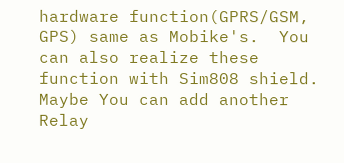hardware function(GPRS/GSM, GPS) same as Mobike's.  You can also realize these function with Sim808 shield. Maybe You can add another Relay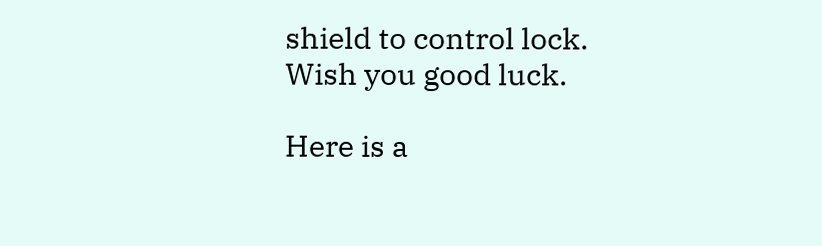shield to control lock. Wish you good luck.

Here is a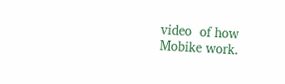video  of how Mobike work.